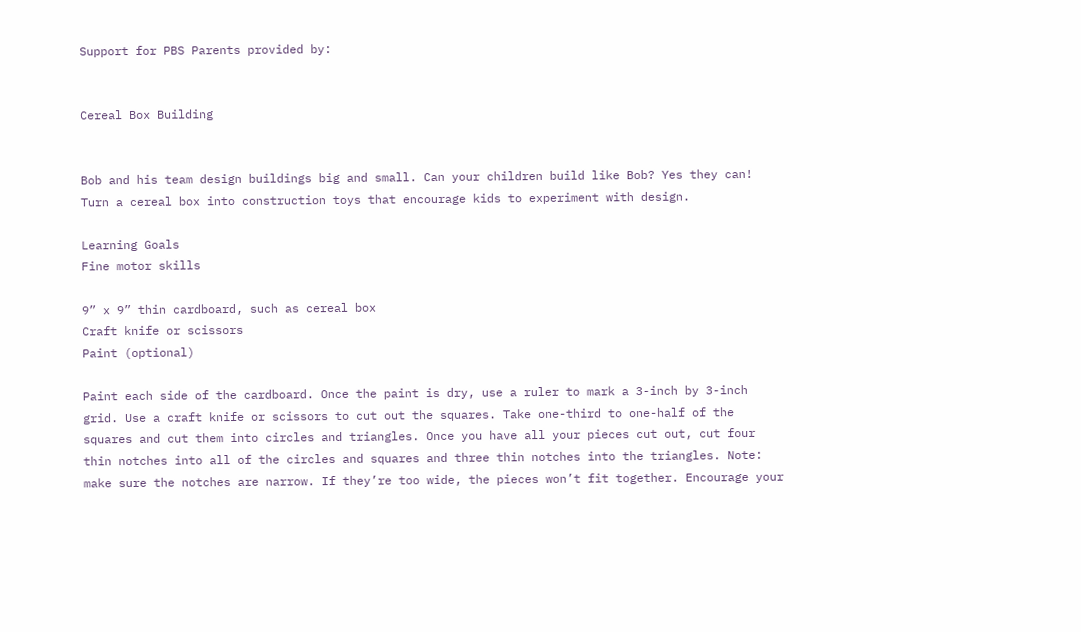Support for PBS Parents provided by:


Cereal Box Building


Bob and his team design buildings big and small. Can your children build like Bob? Yes they can! Turn a cereal box into construction toys that encourage kids to experiment with design.

Learning Goals
Fine motor skills

9” x 9” thin cardboard, such as cereal box
Craft knife or scissors
Paint (optional)

Paint each side of the cardboard. Once the paint is dry, use a ruler to mark a 3-inch by 3-inch grid. Use a craft knife or scissors to cut out the squares. Take one-third to one-half of the squares and cut them into circles and triangles. Once you have all your pieces cut out, cut four thin notches into all of the circles and squares and three thin notches into the triangles. Note: make sure the notches are narrow. If they’re too wide, the pieces won’t fit together. Encourage your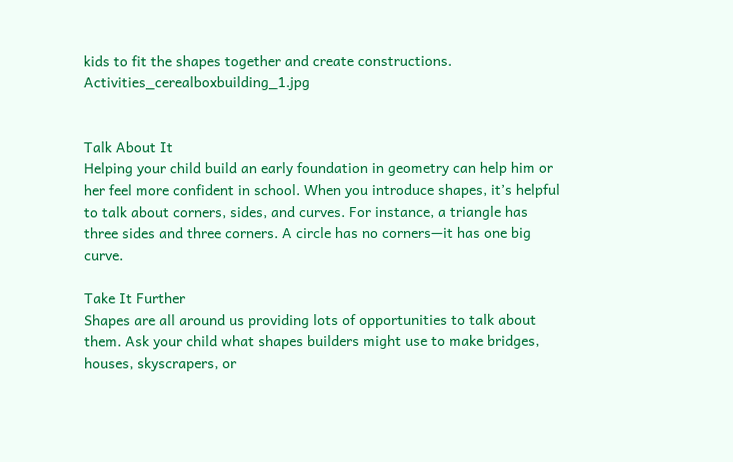kids to fit the shapes together and create constructions. Activities_cerealboxbuilding_1.jpg


Talk About It
Helping your child build an early foundation in geometry can help him or her feel more confident in school. When you introduce shapes, it’s helpful to talk about corners, sides, and curves. For instance, a triangle has three sides and three corners. A circle has no corners—it has one big curve.

Take It Further
Shapes are all around us providing lots of opportunities to talk about them. Ask your child what shapes builders might use to make bridges, houses, skyscrapers, or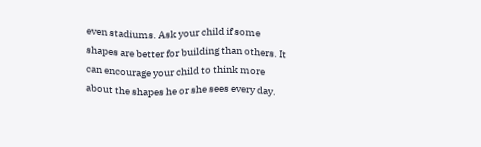even stadiums. Ask your child if some shapes are better for building than others. It can encourage your child to think more about the shapes he or she sees every day.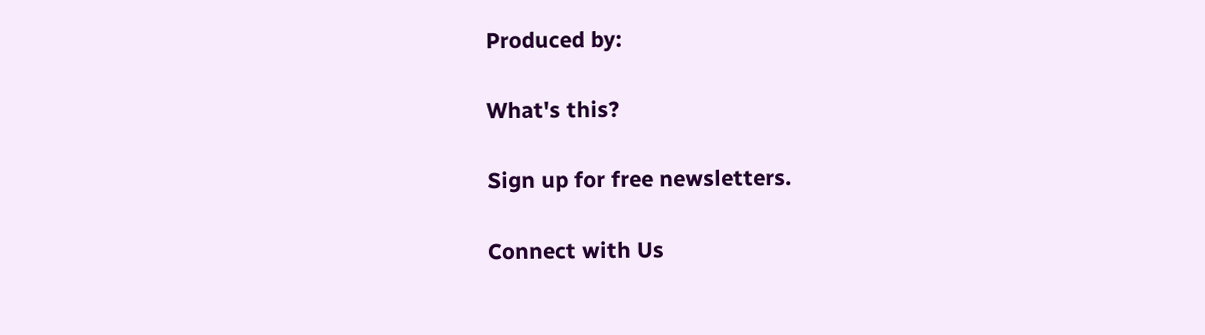Produced by:

What's this?

Sign up for free newsletters.

Connect with Us